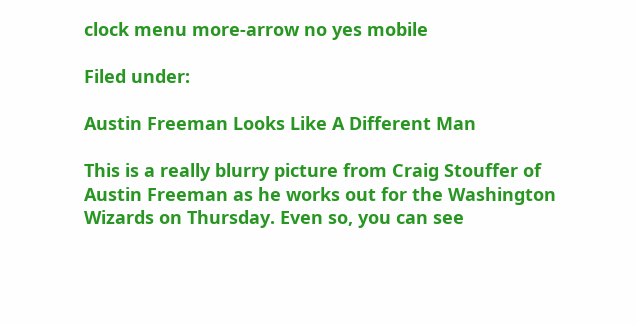clock menu more-arrow no yes mobile

Filed under:

Austin Freeman Looks Like A Different Man

This is a really blurry picture from Craig Stouffer of Austin Freeman as he works out for the Washington Wizards on Thursday. Even so, you can see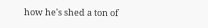how he's shed a ton of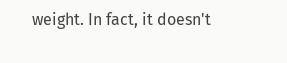weight. In fact, it doesn't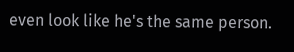even look like he's the same person.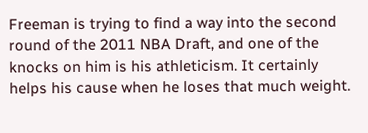Freeman is trying to find a way into the second round of the 2011 NBA Draft, and one of the knocks on him is his athleticism. It certainly helps his cause when he loses that much weight.